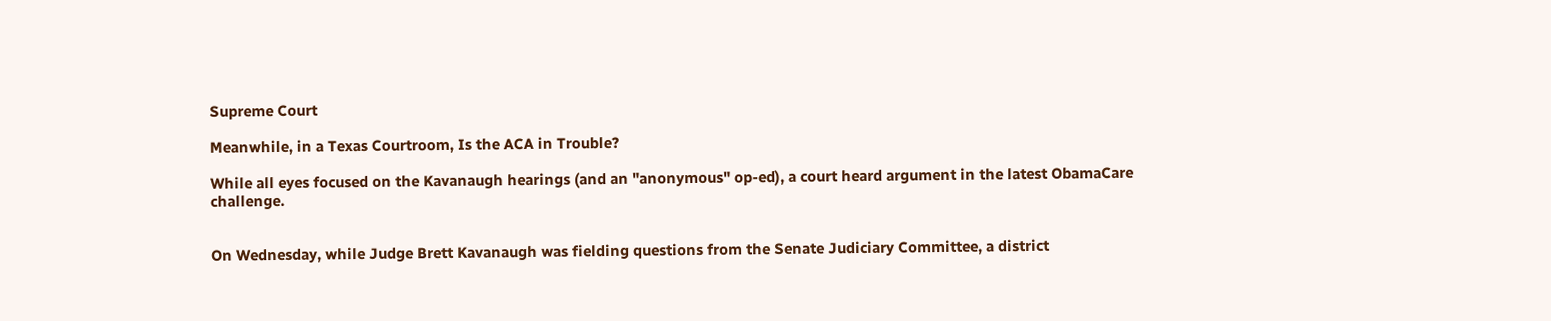Supreme Court

Meanwhile, in a Texas Courtroom, Is the ACA in Trouble?

While all eyes focused on the Kavanaugh hearings (and an "anonymous" op-ed), a court heard argument in the latest ObamaCare challenge.


On Wednesday, while Judge Brett Kavanaugh was fielding questions from the Senate Judiciary Committee, a district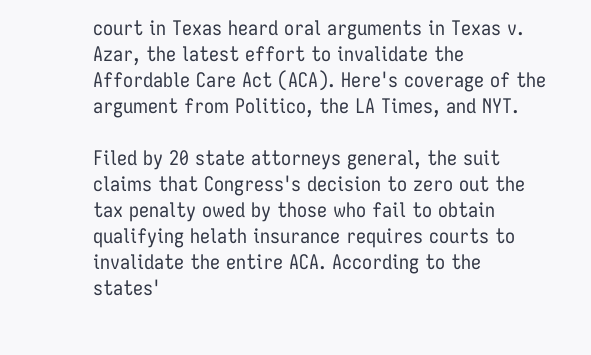court in Texas heard oral arguments in Texas v. Azar, the latest effort to invalidate the Affordable Care Act (ACA). Here's coverage of the argument from Politico, the LA Times, and NYT.

Filed by 20 state attorneys general, the suit claims that Congress's decision to zero out the tax penalty owed by those who fail to obtain qualifying helath insurance requires courts to invalidate the entire ACA. According to the states'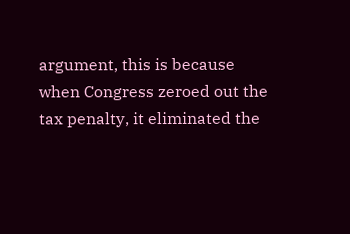argument, this is because when Congress zeroed out the tax penalty, it eliminated the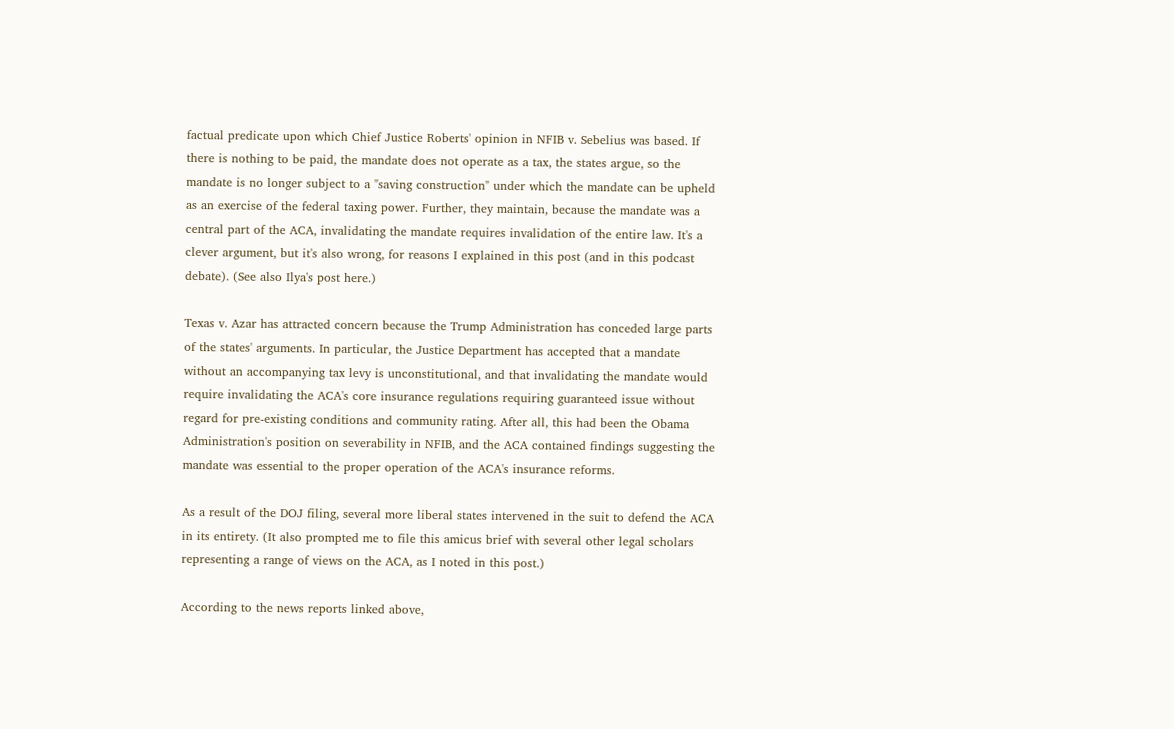factual predicate upon which Chief Justice Roberts' opinion in NFIB v. Sebelius was based. If there is nothing to be paid, the mandate does not operate as a tax, the states argue, so the mandate is no longer subject to a "saving construction" under which the mandate can be upheld as an exercise of the federal taxing power. Further, they maintain, because the mandate was a central part of the ACA, invalidating the mandate requires invalidation of the entire law. It's a clever argument, but it's also wrong, for reasons I explained in this post (and in this podcast debate). (See also Ilya's post here.)

Texas v. Azar has attracted concern because the Trump Administration has conceded large parts of the states' arguments. In particular, the Justice Department has accepted that a mandate without an accompanying tax levy is unconstitutional, and that invalidating the mandate would require invalidating the ACA's core insurance regulations requiring guaranteed issue without regard for pre-existing conditions and community rating. After all, this had been the Obama Administration's position on severability in NFIB, and the ACA contained findings suggesting the mandate was essential to the proper operation of the ACA's insurance reforms.

As a result of the DOJ filing, several more liberal states intervened in the suit to defend the ACA in its entirety. (It also prompted me to file this amicus brief with several other legal scholars representing a range of views on the ACA, as I noted in this post.)

According to the news reports linked above,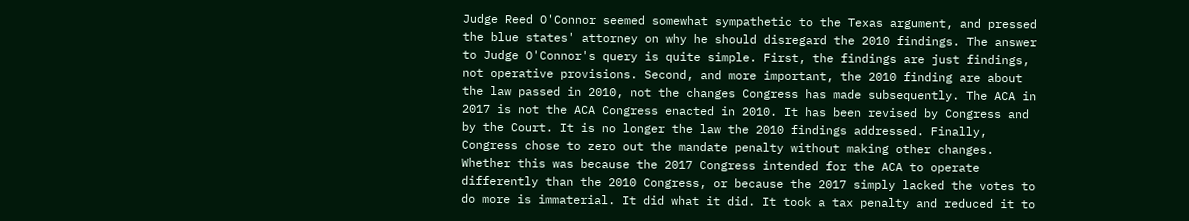Judge Reed O'Connor seemed somewhat sympathetic to the Texas argument, and pressed the blue states' attorney on why he should disregard the 2010 findings. The answer to Judge O'Connor's query is quite simple. First, the findings are just findings, not operative provisions. Second, and more important, the 2010 finding are about the law passed in 2010, not the changes Congress has made subsequently. The ACA in 2017 is not the ACA Congress enacted in 2010. It has been revised by Congress and by the Court. It is no longer the law the 2010 findings addressed. Finally, Congress chose to zero out the mandate penalty without making other changes. Whether this was because the 2017 Congress intended for the ACA to operate differently than the 2010 Congress, or because the 2017 simply lacked the votes to do more is immaterial. It did what it did. It took a tax penalty and reduced it to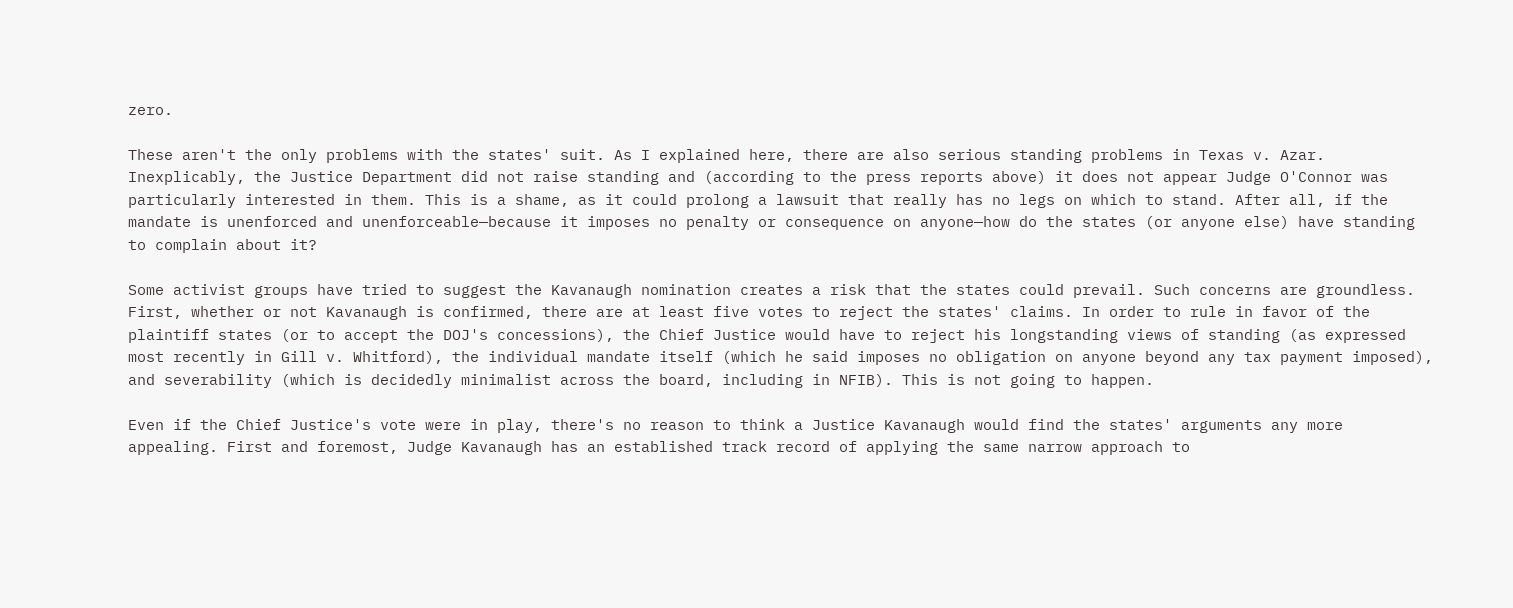zero.

These aren't the only problems with the states' suit. As I explained here, there are also serious standing problems in Texas v. Azar. Inexplicably, the Justice Department did not raise standing and (according to the press reports above) it does not appear Judge O'Connor was particularly interested in them. This is a shame, as it could prolong a lawsuit that really has no legs on which to stand. After all, if the mandate is unenforced and unenforceable—because it imposes no penalty or consequence on anyone—how do the states (or anyone else) have standing to complain about it?

Some activist groups have tried to suggest the Kavanaugh nomination creates a risk that the states could prevail. Such concerns are groundless. First, whether or not Kavanaugh is confirmed, there are at least five votes to reject the states' claims. In order to rule in favor of the plaintiff states (or to accept the DOJ's concessions), the Chief Justice would have to reject his longstanding views of standing (as expressed most recently in Gill v. Whitford), the individual mandate itself (which he said imposes no obligation on anyone beyond any tax payment imposed), and severability (which is decidedly minimalist across the board, including in NFIB). This is not going to happen.

Even if the Chief Justice's vote were in play, there's no reason to think a Justice Kavanaugh would find the states' arguments any more appealing. First and foremost, Judge Kavanaugh has an established track record of applying the same narrow approach to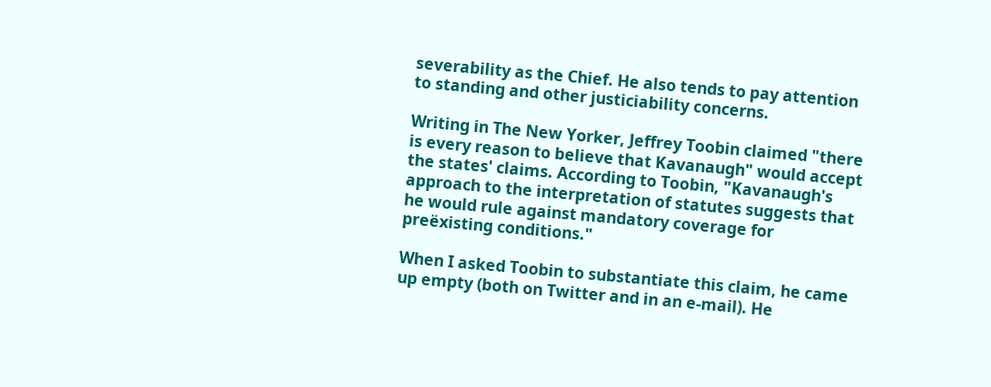severability as the Chief. He also tends to pay attention to standing and other justiciability concerns.

Writing in The New Yorker, Jeffrey Toobin claimed "there is every reason to believe that Kavanaugh" would accept the states' claims. According to Toobin, "Kavanaugh's approach to the interpretation of statutes suggests that he would rule against mandatory coverage for preëxisting conditions."

When I asked Toobin to substantiate this claim, he came up empty (both on Twitter and in an e-mail). He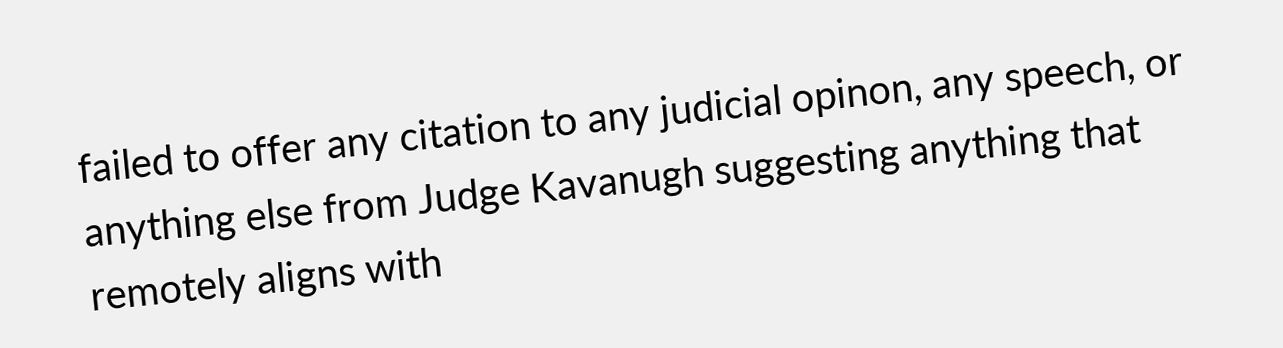failed to offer any citation to any judicial opinon, any speech, or anything else from Judge Kavanugh suggesting anything that remotely aligns with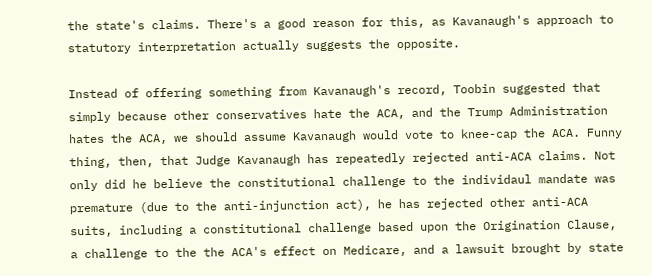the state's claims. There's a good reason for this, as Kavanaugh's approach to statutory interpretation actually suggests the opposite.

Instead of offering something from Kavanaugh's record, Toobin suggested that simply because other conservatives hate the ACA, and the Trump Administration hates the ACA, we should assume Kavanaugh would vote to knee-cap the ACA. Funny thing, then, that Judge Kavanaugh has repeatedly rejected anti-ACA claims. Not only did he believe the constitutional challenge to the individaul mandate was premature (due to the anti-injunction act), he has rejected other anti-ACA suits, including a constitutional challenge based upon the Origination Clause, a challenge to the the ACA's effect on Medicare, and a lawsuit brought by state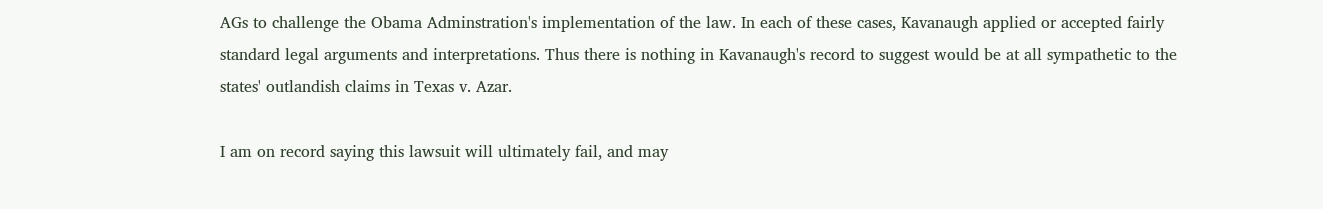AGs to challenge the Obama Adminstration's implementation of the law. In each of these cases, Kavanaugh applied or accepted fairly standard legal arguments and interpretations. Thus there is nothing in Kavanaugh's record to suggest would be at all sympathetic to the states' outlandish claims in Texas v. Azar.

I am on record saying this lawsuit will ultimately fail, and may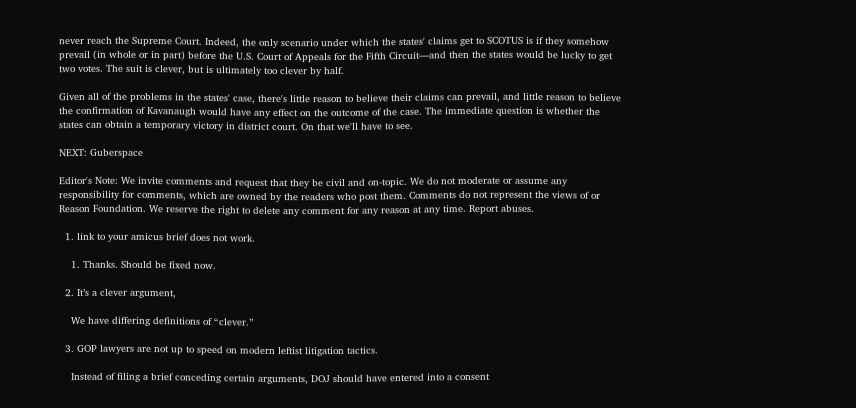never reach the Supreme Court. Indeed, the only scenario under which the states' claims get to SCOTUS is if they somehow prevail (in whole or in part) before the U.S. Court of Appeals for the Fifth Circuit—and then the states would be lucky to get two votes. The suit is clever, but is ultimately too clever by half.

Given all of the problems in the states' case, there's little reason to believe their claims can prevail, and little reason to believe the confirmation of Kavanaugh would have any effect on the outcome of the case. The immediate question is whether the states can obtain a temporary victory in district court. On that we'll have to see.

NEXT: Guberspace

Editor's Note: We invite comments and request that they be civil and on-topic. We do not moderate or assume any responsibility for comments, which are owned by the readers who post them. Comments do not represent the views of or Reason Foundation. We reserve the right to delete any comment for any reason at any time. Report abuses.

  1. link to your amicus brief does not work.

    1. Thanks. Should be fixed now.

  2. It’s a clever argument,

    We have differing definitions of “clever.”

  3. GOP lawyers are not up to speed on modern leftist litigation tactics.

    Instead of filing a brief conceding certain arguments, DOJ should have entered into a consent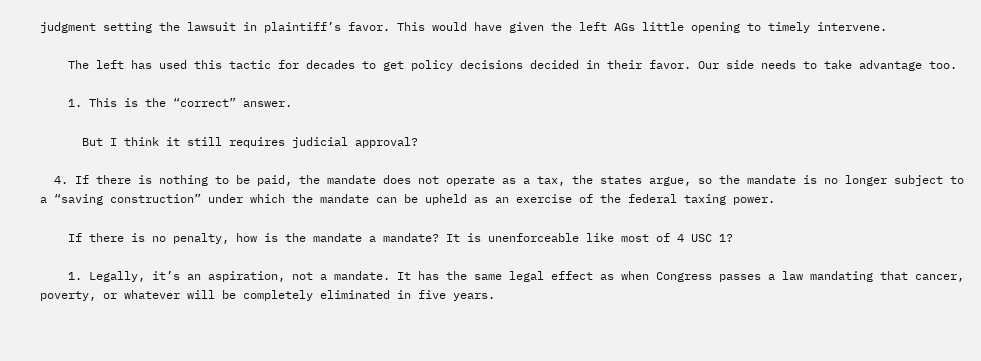judgment setting the lawsuit in plaintiff’s favor. This would have given the left AGs little opening to timely intervene.

    The left has used this tactic for decades to get policy decisions decided in their favor. Our side needs to take advantage too.

    1. This is the “correct” answer.

      But I think it still requires judicial approval?

  4. If there is nothing to be paid, the mandate does not operate as a tax, the states argue, so the mandate is no longer subject to a “saving construction” under which the mandate can be upheld as an exercise of the federal taxing power.

    If there is no penalty, how is the mandate a mandate? It is unenforceable like most of 4 USC 1?

    1. Legally, it’s an aspiration, not a mandate. It has the same legal effect as when Congress passes a law mandating that cancer, poverty, or whatever will be completely eliminated in five years.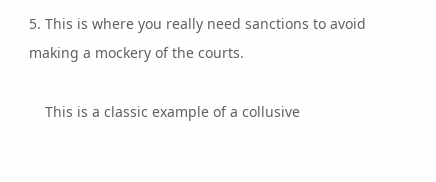5. This is where you really need sanctions to avoid making a mockery of the courts.

    This is a classic example of a collusive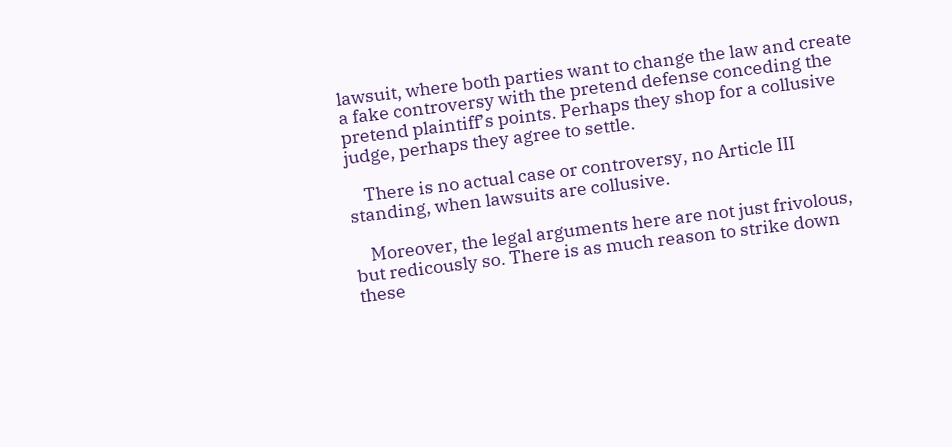lawsuit, where both parties want to change the law and create a fake controversy with the pretend defense conceding the pretend plaintiff’s points. Perhaps they shop for a collusive judge, perhaps they agree to settle.

    There is no actual case or controversy, no Article III standing, when lawsuits are collusive.

    Moreover, the legal arguments here are not just frivolous, but redicously so. There is as much reason to strike down these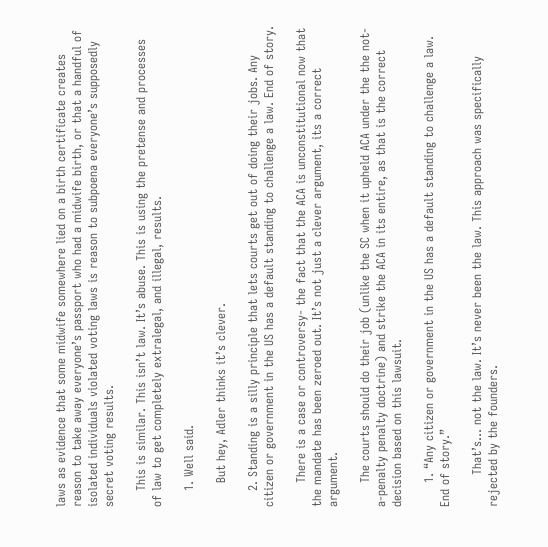laws as evidence that some midwife somewhere lied on a birth certificate creates reason to take away everyone’s passport who had a midwife birth, or that a handful of isolated individuals violated voting laws is reason to subpoena everyone’s supposedly secret voting results.

    This is similar. This isn’t law. It’s abuse. This is using the pretense and processes of law to get completely extralegal, and illegal, results.

    1. Well said.

      But hey, Adler thinks it’s clever.

    2. Standing is a silly principle that lets courts get out of doing their jobs. Any citizen or government in the US has a default standing to challenge a law. End of story.

      There is a case or controversy- the fact that the ACA is unconstitutional now that the mandate has been zeroed out. It’s not just a clever argument, its a correct argument.

      The courts should do their job (unlike the SC when it upheld ACA under the the not-a-penalty penalty doctrine) and strike the ACA in its entire, as that is the correct decision based on this lawsuit.

      1. “Any citizen or government in the US has a default standing to challenge a law. End of story.”

        That’s… not the law. It’s never been the law. This approach was specifically rejected by the founders.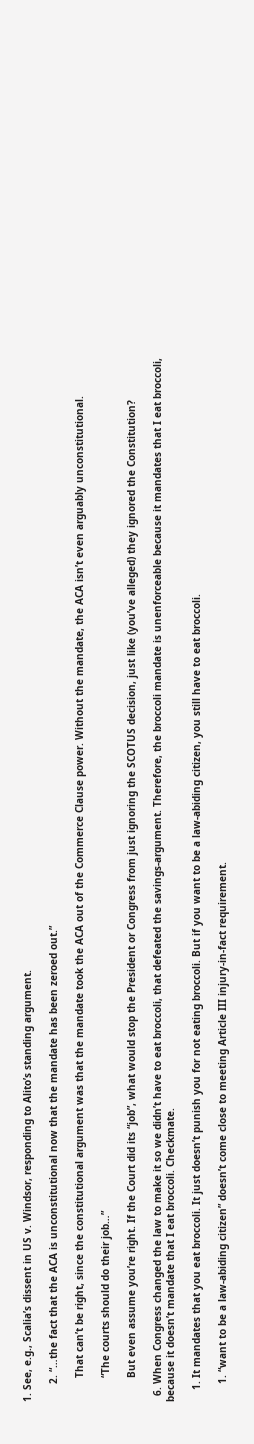1. See, e.g., Scalia’s dissent in US v. Windsor, responding to Alito’s standing argument.

      2. “…the fact that the ACA is unconstitutional now that the mandate has been zeroed out.”

        That can’t be right, since the constitutional argument was that the mandate took the ACA out of the Commerce Clause power. Without the mandate, the ACA isn’t even arguably unconstitutional.

        “The courts should do their job…”

        But even assume you’re right. If the Court did its “job”, what would stop the President or Congress from just ignoring the SCOTUS decision, just like (you’ve alleged) they ignored the Constitution?

  6. When Congress changed the law to make it so we didn’t have to eat broccoli, that defeated the savings-argument. Therefore, the broccoli mandate is unenforceable because it mandates that I eat broccoli, because it doesn’t mandate that I eat broccoli. Checkmate.

    1. It mandates that you eat broccoli. It just doesn’t punish you for not eating broccoli. But if you want to be a law-abiding citizen, you still have to eat broccoli.

      1. “want to be a law-abiding citizen” doesn’t come close to meeting Article III injury-in-fact requirement.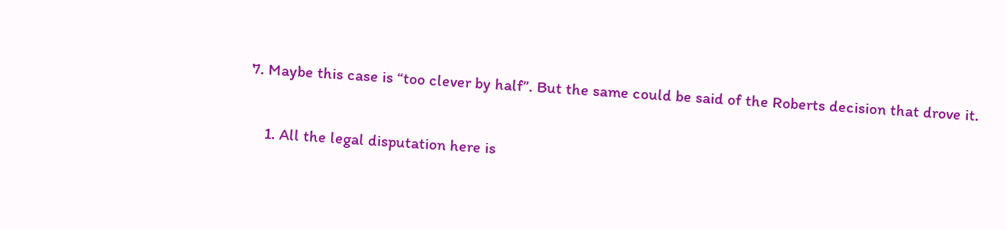7. Maybe this case is “too clever by half”. But the same could be said of the Roberts decision that drove it.

    1. All the legal disputation here is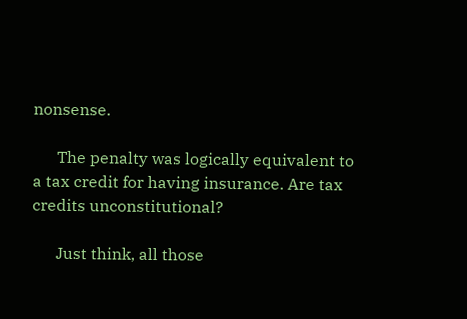nonsense.

      The penalty was logically equivalent to a tax credit for having insurance. Are tax credits unconstitutional?

      Just think, all those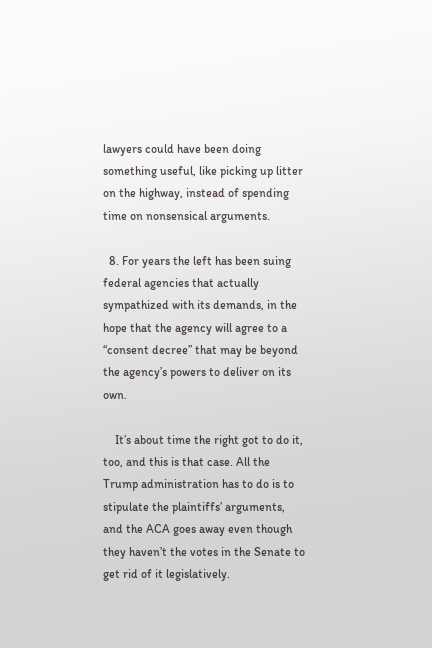lawyers could have been doing something useful, like picking up litter on the highway, instead of spending time on nonsensical arguments.

  8. For years the left has been suing federal agencies that actually sympathized with its demands, in the hope that the agency will agree to a “consent decree” that may be beyond the agency’s powers to deliver on its own.

    It’s about time the right got to do it, too, and this is that case. All the Trump administration has to do is to stipulate the plaintiffs’ arguments, and the ACA goes away even though they haven’t the votes in the Senate to get rid of it legislatively.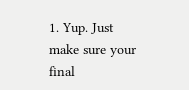1. Yup. Just make sure your final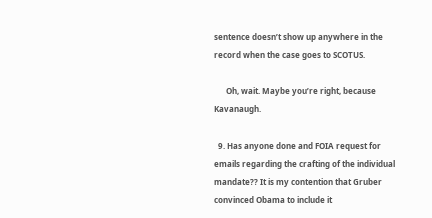sentence doesn’t show up anywhere in the record when the case goes to SCOTUS.

      Oh, wait. Maybe you’re right, because Kavanaugh.

  9. Has anyone done and FOIA request for emails regarding the crafting of the individual mandate?? It is my contention that Gruber convinced Obama to include it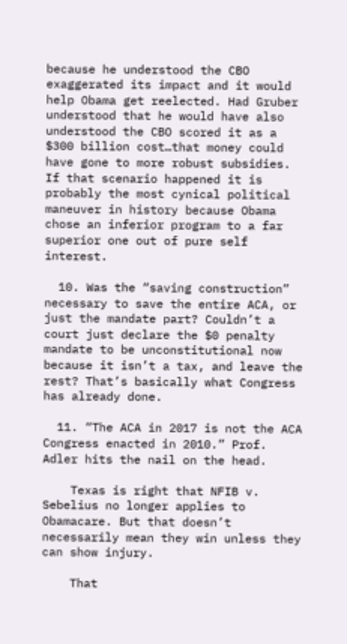because he understood the CBO exaggerated its impact and it would help Obama get reelected. Had Gruber understood that he would have also understood the CBO scored it as a $300 billion cost…that money could have gone to more robust subsidies. If that scenario happened it is probably the most cynical political maneuver in history because Obama chose an inferior program to a far superior one out of pure self interest.

  10. Was the “saving construction” necessary to save the entire ACA, or just the mandate part? Couldn’t a court just declare the $0 penalty mandate to be unconstitutional now because it isn’t a tax, and leave the rest? That’s basically what Congress has already done.

  11. “The ACA in 2017 is not the ACA Congress enacted in 2010.” Prof. Adler hits the nail on the head.

    Texas is right that NFIB v. Sebelius no longer applies to Obamacare. But that doesn’t necessarily mean they win unless they can show injury.

    That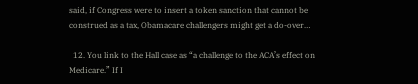said, if Congress were to insert a token sanction that cannot be construed as a tax, Obamacare challengers might get a do-over…

  12. You link to the Hall case as “a challenge to the ACA’s effect on Medicare.” If I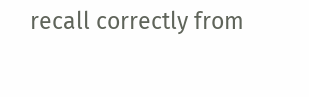recall correctly from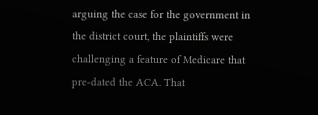arguing the case for the government in the district court, the plaintiffs were challenging a feature of Medicare that pre-dated the ACA. That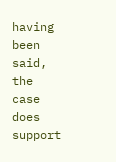having been said, the case does support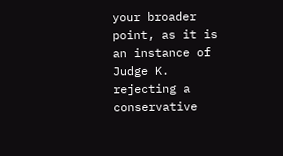your broader point, as it is an instance of Judge K. rejecting a conservative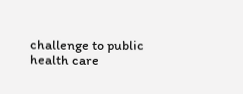challenge to public health care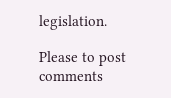legislation.

Please to post comments